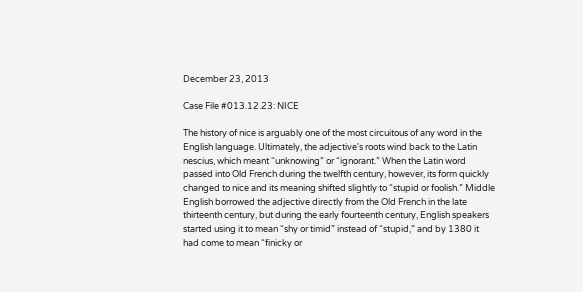December 23, 2013

Case File #013.12.23: NICE

The history of nice is arguably one of the most circuitous of any word in the English language. Ultimately, the adjective's roots wind back to the Latin nescius, which meant “unknowing” or “ignorant.” When the Latin word passed into Old French during the twelfth century, however, its form quickly changed to nice and its meaning shifted slightly to “stupid or foolish.” Middle English borrowed the adjective directly from the Old French in the late thirteenth century, but during the early fourteenth century, English speakers started using it to mean “shy or timid” instead of “stupid,” and by 1380 it had come to mean “finicky or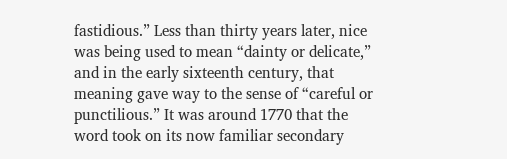fastidious.” Less than thirty years later, nice was being used to mean “dainty or delicate,” and in the early sixteenth century, that meaning gave way to the sense of “careful or punctilious.” It was around 1770 that the word took on its now familiar secondary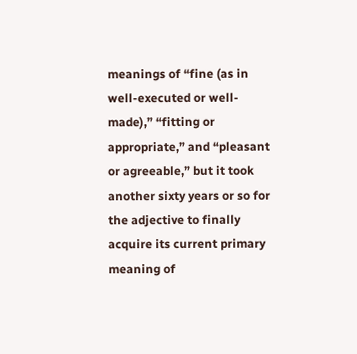meanings of “fine (as in well-executed or well-made),” “fitting or appropriate,” and “pleasant or agreeable,” but it took another sixty years or so for the adjective to finally acquire its current primary meaning of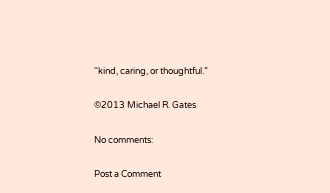“kind, caring, or thoughtful.”

©2013 Michael R. Gates

No comments:

Post a Comment